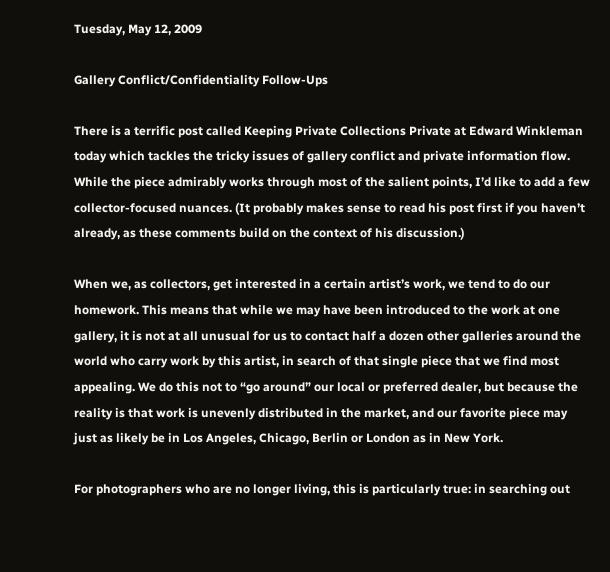Tuesday, May 12, 2009

Gallery Conflict/Confidentiality Follow-Ups

There is a terrific post called Keeping Private Collections Private at Edward Winkleman today which tackles the tricky issues of gallery conflict and private information flow. While the piece admirably works through most of the salient points, I’d like to add a few collector-focused nuances. (It probably makes sense to read his post first if you haven’t already, as these comments build on the context of his discussion.)

When we, as collectors, get interested in a certain artist’s work, we tend to do our homework. This means that while we may have been introduced to the work at one gallery, it is not at all unusual for us to contact half a dozen other galleries around the world who carry work by this artist, in search of that single piece that we find most appealing. We do this not to “go around” our local or preferred dealer, but because the reality is that work is unevenly distributed in the market, and our favorite piece may just as likely be in Los Angeles, Chicago, Berlin or London as in New York.

For photographers who are no longer living, this is particularly true: in searching out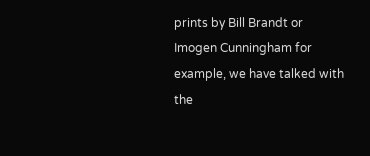prints by Bill Brandt or Imogen Cunningham for example, we have talked with the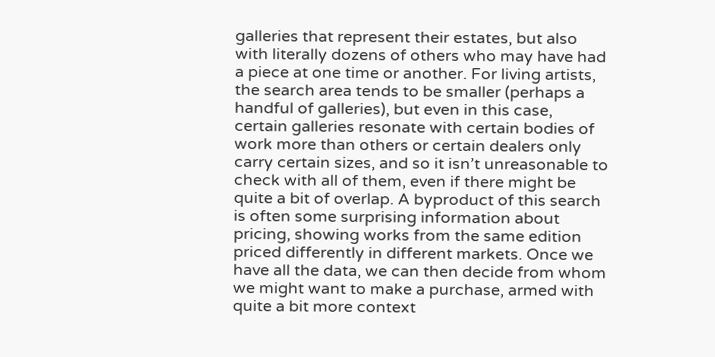galleries that represent their estates, but also with literally dozens of others who may have had a piece at one time or another. For living artists, the search area tends to be smaller (perhaps a handful of galleries), but even in this case, certain galleries resonate with certain bodies of work more than others or certain dealers only carry certain sizes, and so it isn’t unreasonable to check with all of them, even if there might be quite a bit of overlap. A byproduct of this search is often some surprising information about pricing, showing works from the same edition priced differently in different markets. Once we have all the data, we can then decide from whom we might want to make a purchase, armed with quite a bit more context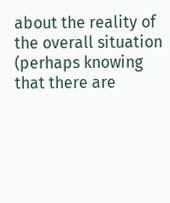about the reality of the overall situation (perhaps knowing that there are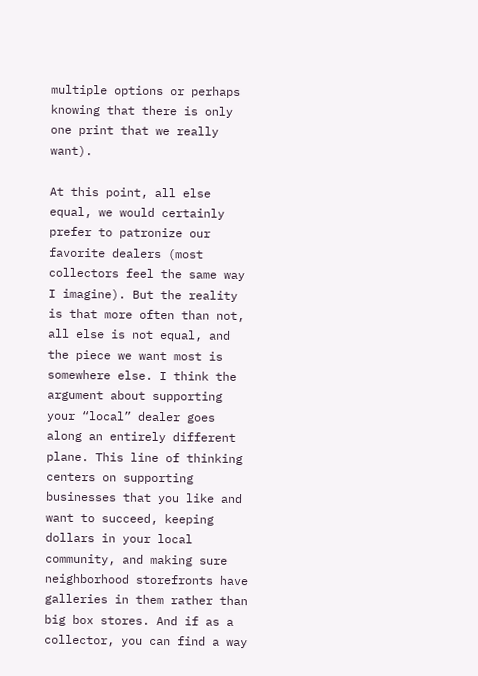multiple options or perhaps knowing that there is only one print that we really want).

At this point, all else equal, we would certainly prefer to patronize our favorite dealers (most collectors feel the same way I imagine). But the reality is that more often than not, all else is not equal, and the piece we want most is somewhere else. I think the argument about supporting your “local” dealer goes along an entirely different plane. This line of thinking centers on supporting businesses that you like and want to succeed, keeping dollars in your local community, and making sure neighborhood storefronts have galleries in them rather than big box stores. And if as a collector, you can find a way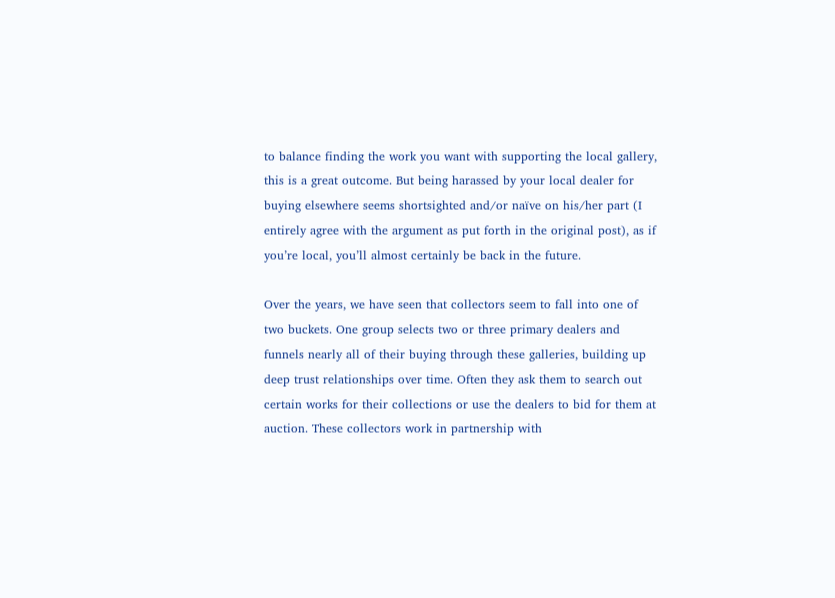to balance finding the work you want with supporting the local gallery, this is a great outcome. But being harassed by your local dealer for buying elsewhere seems shortsighted and/or naïve on his/her part (I entirely agree with the argument as put forth in the original post), as if you’re local, you’ll almost certainly be back in the future.

Over the years, we have seen that collectors seem to fall into one of two buckets. One group selects two or three primary dealers and funnels nearly all of their buying through these galleries, building up deep trust relationships over time. Often they ask them to search out certain works for their collections or use the dealers to bid for them at auction. These collectors work in partnership with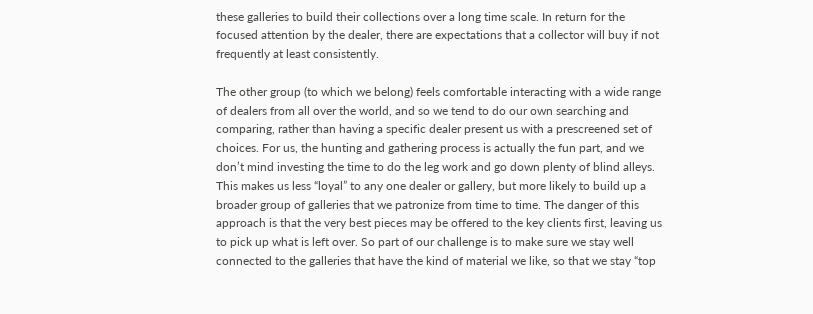these galleries to build their collections over a long time scale. In return for the focused attention by the dealer, there are expectations that a collector will buy if not frequently at least consistently.

The other group (to which we belong) feels comfortable interacting with a wide range of dealers from all over the world, and so we tend to do our own searching and comparing, rather than having a specific dealer present us with a prescreened set of choices. For us, the hunting and gathering process is actually the fun part, and we don’t mind investing the time to do the leg work and go down plenty of blind alleys. This makes us less “loyal” to any one dealer or gallery, but more likely to build up a broader group of galleries that we patronize from time to time. The danger of this approach is that the very best pieces may be offered to the key clients first, leaving us to pick up what is left over. So part of our challenge is to make sure we stay well connected to the galleries that have the kind of material we like, so that we stay “top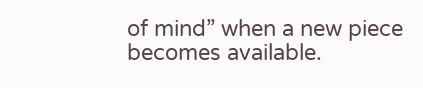of mind” when a new piece becomes available.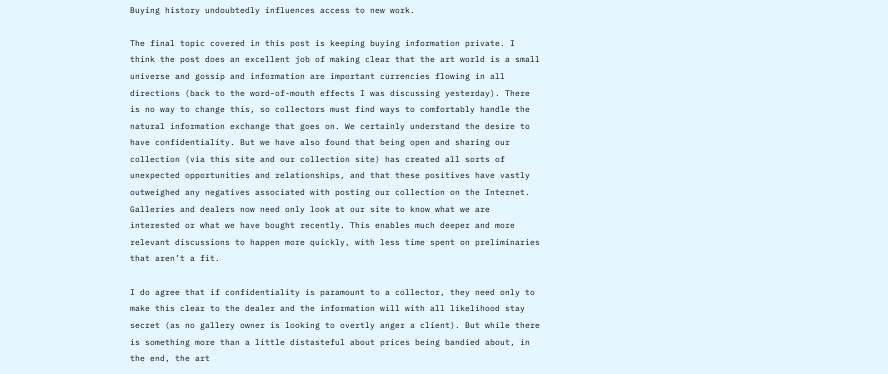Buying history undoubtedly influences access to new work.

The final topic covered in this post is keeping buying information private. I think the post does an excellent job of making clear that the art world is a small universe and gossip and information are important currencies flowing in all directions (back to the word-of-mouth effects I was discussing yesterday). There is no way to change this, so collectors must find ways to comfortably handle the natural information exchange that goes on. We certainly understand the desire to have confidentiality. But we have also found that being open and sharing our collection (via this site and our collection site) has created all sorts of unexpected opportunities and relationships, and that these positives have vastly outweighed any negatives associated with posting our collection on the Internet. Galleries and dealers now need only look at our site to know what we are interested or what we have bought recently. This enables much deeper and more relevant discussions to happen more quickly, with less time spent on preliminaries that aren’t a fit.

I do agree that if confidentiality is paramount to a collector, they need only to make this clear to the dealer and the information will with all likelihood stay secret (as no gallery owner is looking to overtly anger a client). But while there is something more than a little distasteful about prices being bandied about, in the end, the art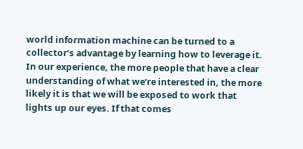world information machine can be turned to a collector’s advantage by learning how to leverage it. In our experience, the more people that have a clear understanding of what we’re interested in, the more likely it is that we will be exposed to work that lights up our eyes. If that comes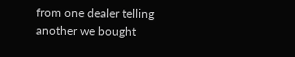from one dealer telling another we bought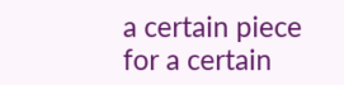a certain piece for a certain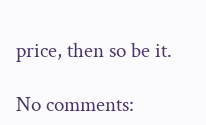price, then so be it.

No comments: